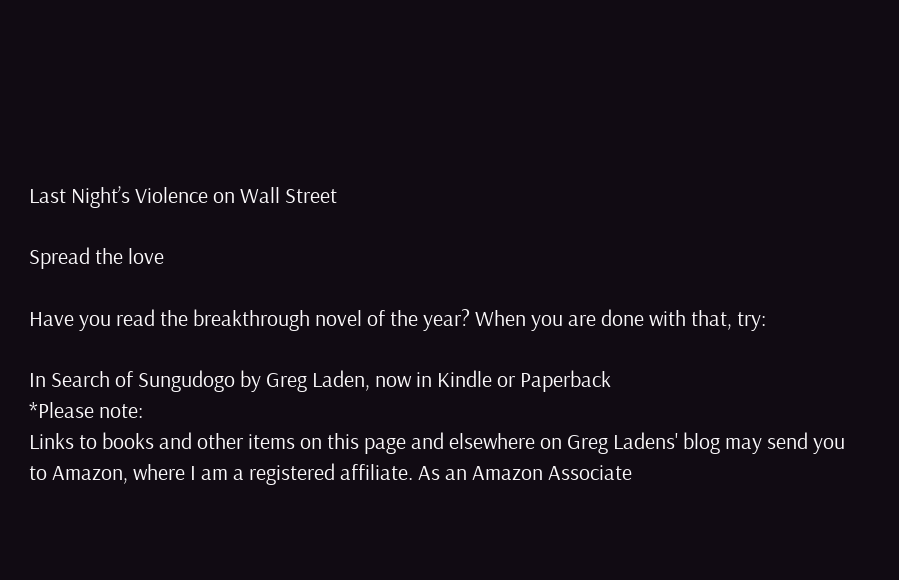Last Night’s Violence on Wall Street

Spread the love

Have you read the breakthrough novel of the year? When you are done with that, try:

In Search of Sungudogo by Greg Laden, now in Kindle or Paperback
*Please note:
Links to books and other items on this page and elsewhere on Greg Ladens' blog may send you to Amazon, where I am a registered affiliate. As an Amazon Associate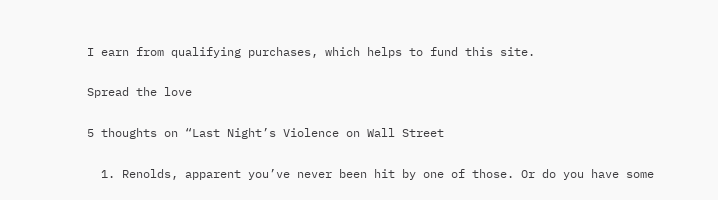I earn from qualifying purchases, which helps to fund this site.

Spread the love

5 thoughts on “Last Night’s Violence on Wall Street

  1. Renolds, apparent you’ve never been hit by one of those. Or do you have some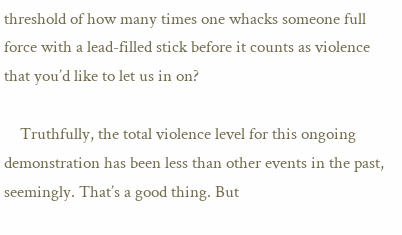threshold of how many times one whacks someone full force with a lead-filled stick before it counts as violence that you’d like to let us in on?

    Truthfully, the total violence level for this ongoing demonstration has been less than other events in the past, seemingly. That’s a good thing. But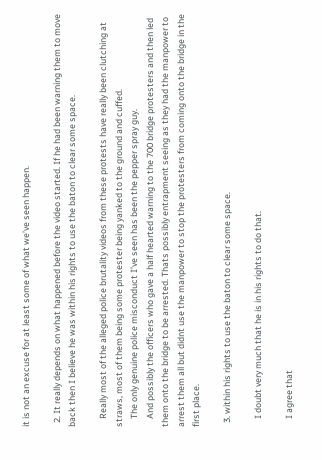it is not an excuse for at least some of what we’ve seen happen.

  2. It really depends on what happened before the video started. If he had been warning them to move back then I believe he was within his rights to use the baton to clear some space.

    Really most of the alleged police brutality videos from these protests have really been clutching at straws, most of them being some protester being yanked to the ground and cuffed.
    The only genuine police misconduct I’ve seen has been the pepper spray guy.
    And possibly the officers who gave a half hearted warning to the 700 bridge protesters and then led them onto the bridge to be arrested. Thats possibly entrapment seeing as they had the manpower to arrest them all but didnt use the manpower to stop the protesters from coming onto the bridge in the first place.

  3. within his rights to use the baton to clear some space.

    I doubt very much that he is in his rights to do that.

    I agree that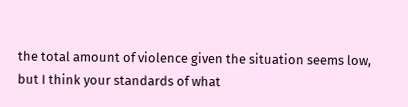the total amount of violence given the situation seems low, but I think your standards of what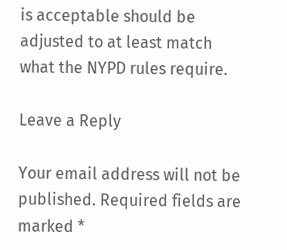is acceptable should be adjusted to at least match what the NYPD rules require.

Leave a Reply

Your email address will not be published. Required fields are marked *